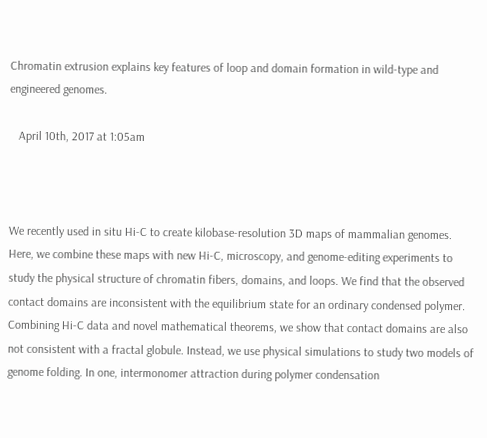Chromatin extrusion explains key features of loop and domain formation in wild-type and engineered genomes.

   April 10th, 2017 at 1:05am



We recently used in situ Hi-C to create kilobase-resolution 3D maps of mammalian genomes. Here, we combine these maps with new Hi-C, microscopy, and genome-editing experiments to study the physical structure of chromatin fibers, domains, and loops. We find that the observed contact domains are inconsistent with the equilibrium state for an ordinary condensed polymer. Combining Hi-C data and novel mathematical theorems, we show that contact domains are also not consistent with a fractal globule. Instead, we use physical simulations to study two models of genome folding. In one, intermonomer attraction during polymer condensation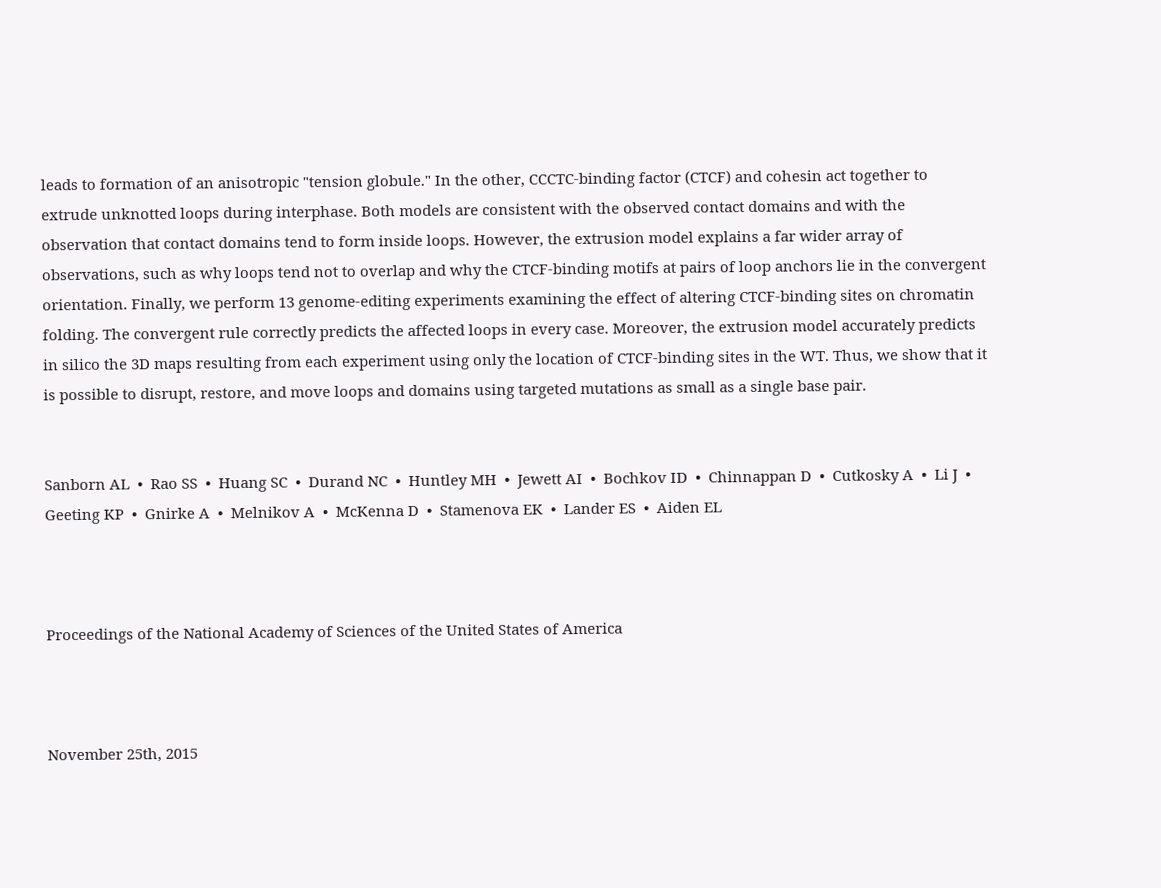leads to formation of an anisotropic "tension globule." In the other, CCCTC-binding factor (CTCF) and cohesin act together to extrude unknotted loops during interphase. Both models are consistent with the observed contact domains and with the observation that contact domains tend to form inside loops. However, the extrusion model explains a far wider array of observations, such as why loops tend not to overlap and why the CTCF-binding motifs at pairs of loop anchors lie in the convergent orientation. Finally, we perform 13 genome-editing experiments examining the effect of altering CTCF-binding sites on chromatin folding. The convergent rule correctly predicts the affected loops in every case. Moreover, the extrusion model accurately predicts in silico the 3D maps resulting from each experiment using only the location of CTCF-binding sites in the WT. Thus, we show that it is possible to disrupt, restore, and move loops and domains using targeted mutations as small as a single base pair.


Sanborn AL  •  Rao SS  •  Huang SC  •  Durand NC  •  Huntley MH  •  Jewett AI  •  Bochkov ID  •  Chinnappan D  •  Cutkosky A  •  Li J  •  Geeting KP  •  Gnirke A  •  Melnikov A  •  McKenna D  •  Stamenova EK  •  Lander ES  •  Aiden EL



Proceedings of the National Academy of Sciences of the United States of America



November 25th, 2015